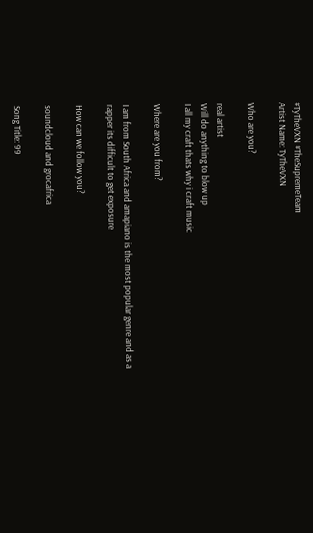#TyTheVXN #TheSupremeTeam
Artist Name: TyTheVXN

Who are you?

real artist
Will do anything to blow up
I all my craft thats why i craft music

Where are you from?

I am from South Africa and amapiano is the most popular genre and as a rapper its difficult to get exposure

How can we follow you?

soundcloud and grocafrica

Song Title: 99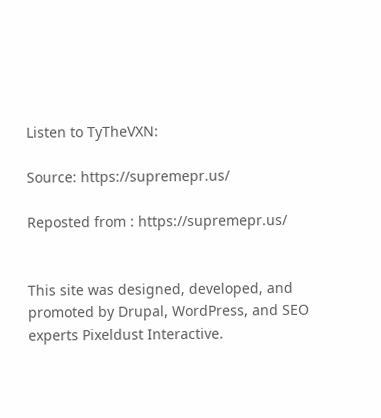Listen to TyTheVXN:

Source: https://supremepr.us/

Reposted from : https://supremepr.us/


This site was designed, developed, and promoted by Drupal, WordPress, and SEO experts Pixeldust Interactive.